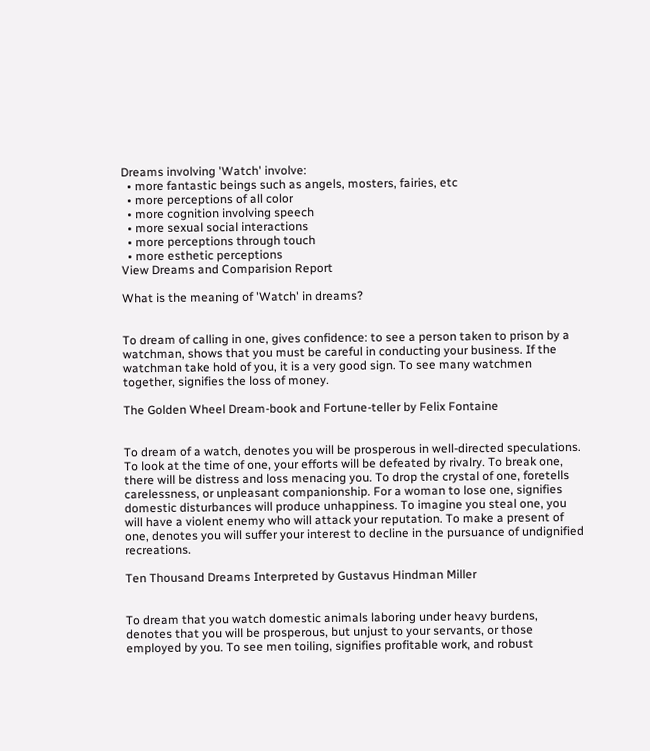Dreams involving 'Watch' involve:
  • more fantastic beings such as angels, mosters, fairies, etc
  • more perceptions of all color
  • more cognition involving speech
  • more sexual social interactions
  • more perceptions through touch
  • more esthetic perceptions
View Dreams and Comparision Report

What is the meaning of 'Watch' in dreams?


To dream of calling in one, gives confidence: to see a person taken to prison by a watchman, shows that you must be careful in conducting your business. If the watchman take hold of you, it is a very good sign. To see many watchmen together, signifies the loss of money.

The Golden Wheel Dream-book and Fortune-teller by Felix Fontaine


To dream of a watch, denotes you will be prosperous in well-directed speculations. To look at the time of one, your efforts will be defeated by rivalry. To break one, there will be distress and loss menacing you. To drop the crystal of one, foretells carelessness, or unpleasant companionship. For a woman to lose one, signifies domestic disturbances will produce unhappiness. To imagine you steal one, you will have a violent enemy who will attack your reputation. To make a present of one, denotes you will suffer your interest to decline in the pursuance of undignified recreations.

Ten Thousand Dreams Interpreted by Gustavus Hindman Miller


To dream that you watch domestic animals laboring under heavy burdens, denotes that you will be prosperous, but unjust to your servants, or those employed by you. To see men toiling, signifies profitable work, and robust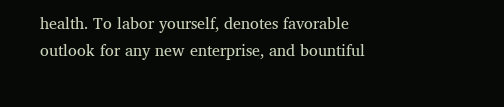health. To labor yourself, denotes favorable outlook for any new enterprise, and bountiful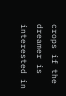crops if the dreamer is interested in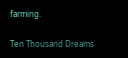farming.

Ten Thousand Dreams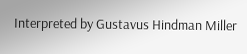Interpreted by Gustavus Hindman Miller